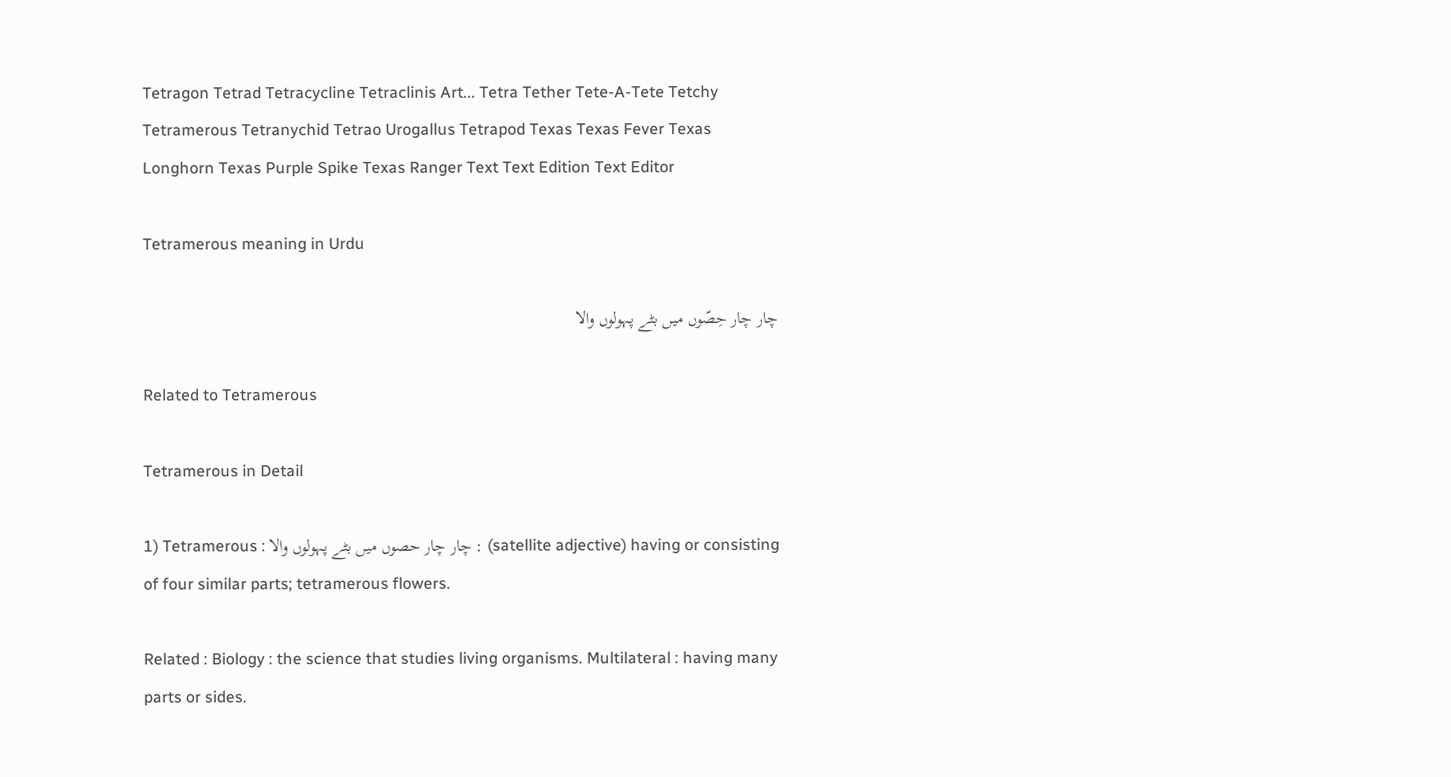Tetragon Tetrad Tetracycline Tetraclinis Art... Tetra Tether Tete-A-Tete Tetchy Tetramerous Tetranychid Tetrao Urogallus Tetrapod Texas Texas Fever Texas Longhorn Texas Purple Spike Texas Ranger Text Text Edition Text Editor

Tetramerous meaning in Urdu

چار چار حِصّوں میں بٹے پہولوں والا

Related to Tetramerous

Tetramerous in Detail

1) Tetramerous : چار چار حصوں میں بٹے پہولوں والا : (satellite adjective) having or consisting of four similar parts; tetramerous flowers.

Related : Biology : the science that studies living organisms. Multilateral : having many parts or sides.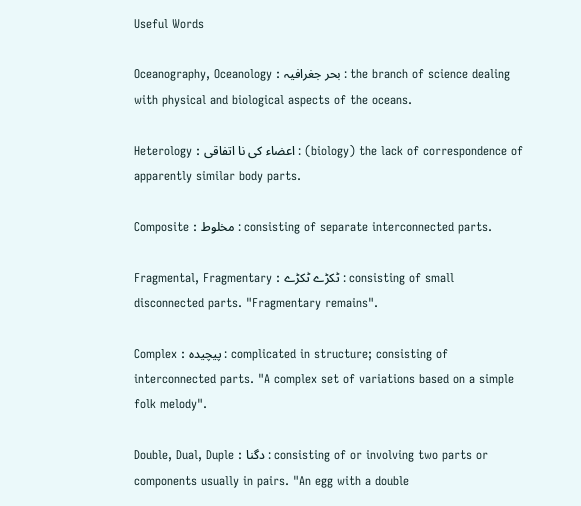Useful Words

Oceanography, Oceanology : بحر جغرافیہ : the branch of science dealing with physical and biological aspects of the oceans.

Heterology : اعضاء کی نا اتفاقی : (biology) the lack of correspondence of apparently similar body parts.

Composite : مخلوط : consisting of separate interconnected parts.

Fragmental, Fragmentary : ٹکڑے ٹکڑے : consisting of small disconnected parts. "Fragmentary remains".

Complex : پیچیدہ : complicated in structure; consisting of interconnected parts. "A complex set of variations based on a simple folk melody".

Double, Dual, Duple : دگنا : consisting of or involving two parts or components usually in pairs. "An egg with a double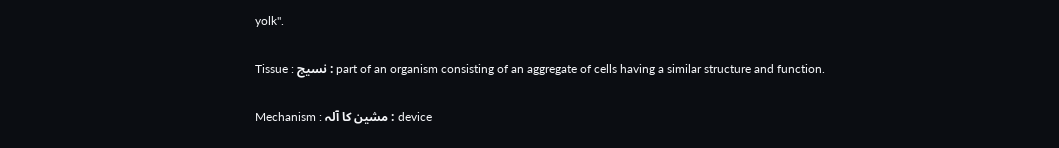yolk".

Tissue : نسیج : part of an organism consisting of an aggregate of cells having a similar structure and function.

Mechanism : مشین کا آلہ : device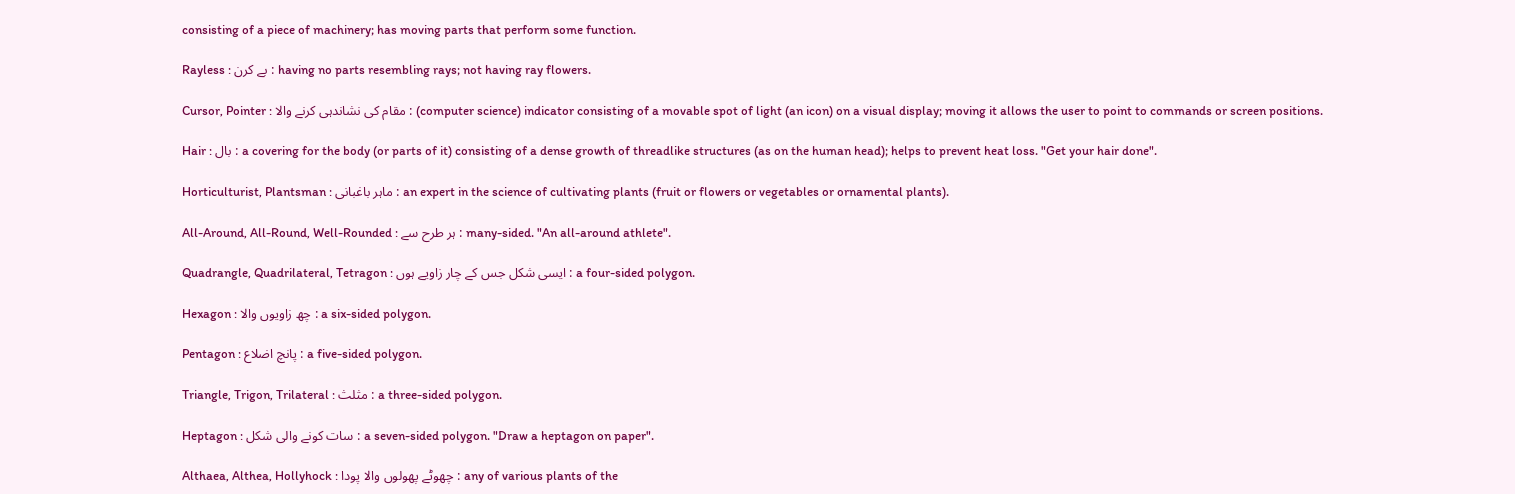consisting of a piece of machinery; has moving parts that perform some function.

Rayless : بے کرن : having no parts resembling rays; not having ray flowers.

Cursor, Pointer : مقام کی نشاندہی کرنے والا : (computer science) indicator consisting of a movable spot of light (an icon) on a visual display; moving it allows the user to point to commands or screen positions.

Hair : بال : a covering for the body (or parts of it) consisting of a dense growth of threadlike structures (as on the human head); helps to prevent heat loss. "Get your hair done".

Horticulturist, Plantsman : ماہر باغبانی : an expert in the science of cultivating plants (fruit or flowers or vegetables or ornamental plants).

All-Around, All-Round, Well-Rounded : ہر طرح سے : many-sided. "An all-around athlete".

Quadrangle, Quadrilateral, Tetragon : ایسی شکل جس کے چار زاویے ہوں : a four-sided polygon.

Hexagon : چھ زاویوں والا : a six-sided polygon.

Pentagon : پانچ اضلاع : a five-sided polygon.

Triangle, Trigon, Trilateral : مثلث : a three-sided polygon.

Heptagon : سات کونے والی شکل : a seven-sided polygon. "Draw a heptagon on paper".

Althaea, Althea, Hollyhock : چھوٹے پھولوں والا پودا : any of various plants of the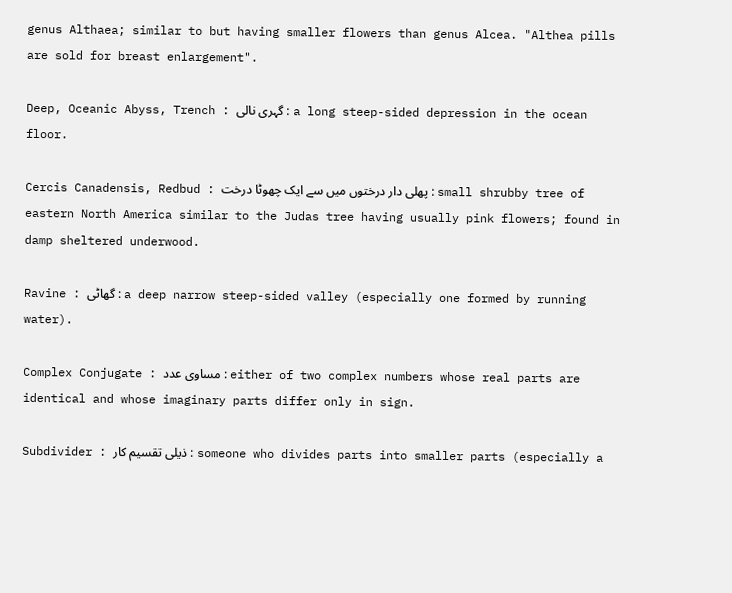genus Althaea; similar to but having smaller flowers than genus Alcea. "Althea pills are sold for breast enlargement".

Deep, Oceanic Abyss, Trench : گہری نالی : a long steep-sided depression in the ocean floor.

Cercis Canadensis, Redbud : پھلی دار درختوں میں سے ایک چھوٹا درخت : small shrubby tree of eastern North America similar to the Judas tree having usually pink flowers; found in damp sheltered underwood.

Ravine : گھاٹی : a deep narrow steep-sided valley (especially one formed by running water).

Complex Conjugate : مساوی عدد : either of two complex numbers whose real parts are identical and whose imaginary parts differ only in sign.

Subdivider : ذیلی تقسیم کار : someone who divides parts into smaller parts (especially a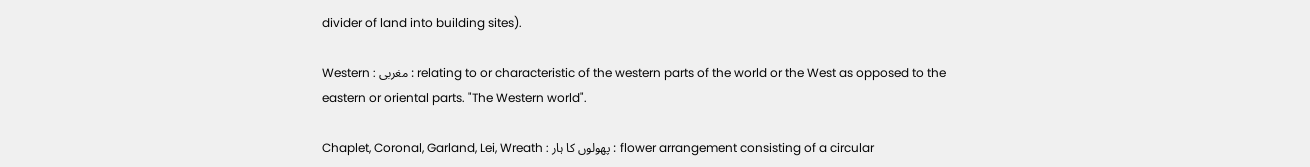divider of land into building sites).

Western : مغربی : relating to or characteristic of the western parts of the world or the West as opposed to the eastern or oriental parts. "The Western world".

Chaplet, Coronal, Garland, Lei, Wreath : پھولوں کا ہار : flower arrangement consisting of a circular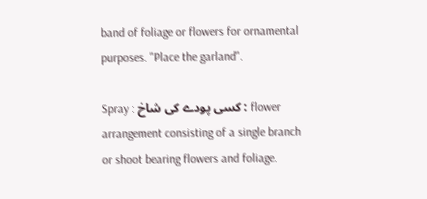band of foliage or flowers for ornamental purposes. "Place the garland".

Spray : کسی پودے کی شاخ : flower arrangement consisting of a single branch or shoot bearing flowers and foliage.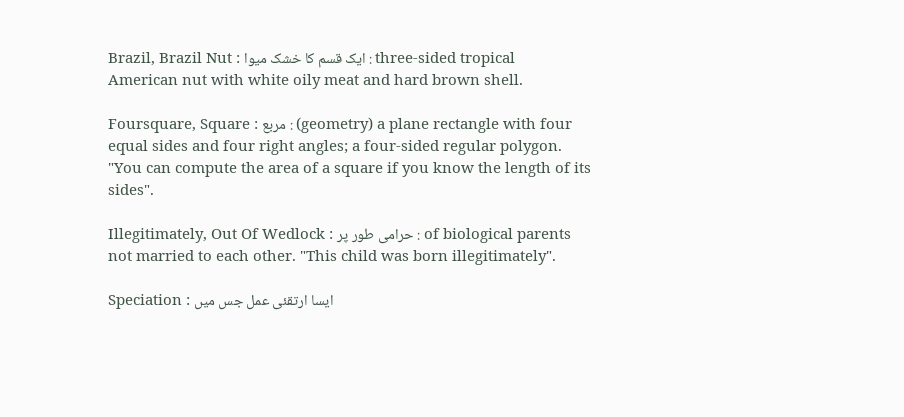Brazil, Brazil Nut : ایک قسم کا خشک میوا : three-sided tropical American nut with white oily meat and hard brown shell.

Foursquare, Square : مربع : (geometry) a plane rectangle with four equal sides and four right angles; a four-sided regular polygon. "You can compute the area of a square if you know the length of its sides".

Illegitimately, Out Of Wedlock : حرامی طور پر : of biological parents not married to each other. "This child was born illegitimately".

Speciation : ایسا ارتقئی عمل جس میں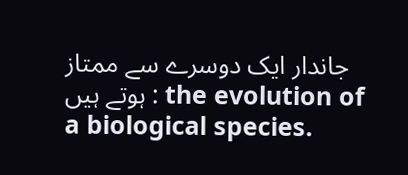جاندار ایک دوسرے سے ممتاز ہوتے ہیں : the evolution of a biological species.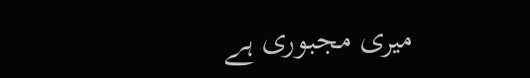میری مجبوری ہے